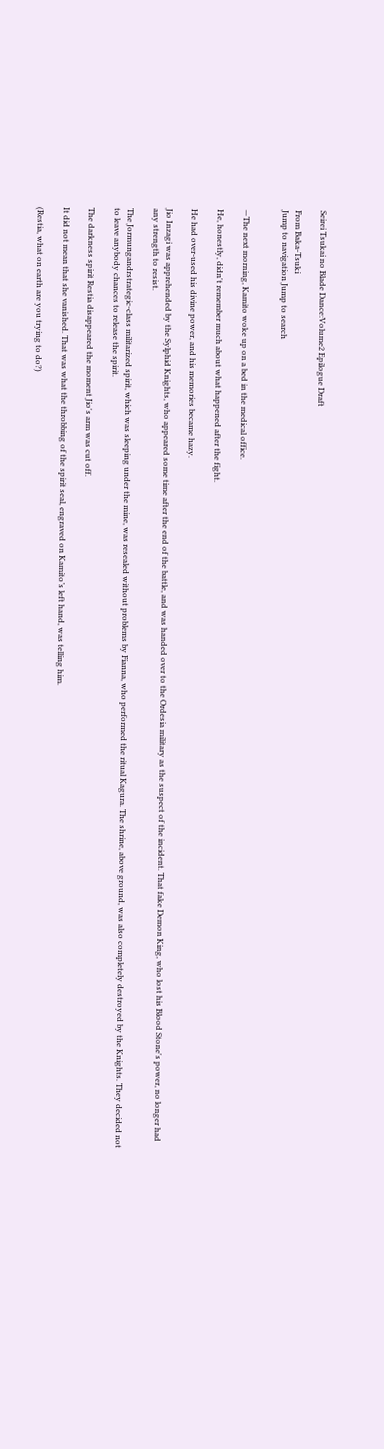Seirei Tsukai no Blade Dance:Volume2 Epilogue Draft

From Baka-Tsuki
Jump to navigation Jump to search


—The next morning, Kamito woke up on a bed in the medical office.

He, honestly, didn't remember much about what happened after the fight.

He had over-used his divine power, and his memories became hazy.

Jio Inzagi was apprehended by the Sylphid Knights, who appeared some time after the end of the battle, and was handed over to the Ordesia military as the suspect of the incident. That fake Demon King, who lost his Blood Stone's power, no longer had any strength to resist.

The Jormungandrstrategic-class militarized spirit, which was sleeping under the mine, was resealed without problems by Fianna, who performed the ritual Kagura. The shrine, above ground, was also completely destroyed by the Knights. They decided not to leave anybody chances to release the spirit.

The darkness spirit Restia disappeared the moment Jio's arm was cut off.

It did not mean that she vanished. That was what the throbbing of the spirit seal, engraved on Kamito’s left hand, was telling him.

(Restia, what on earth are you trying to do?)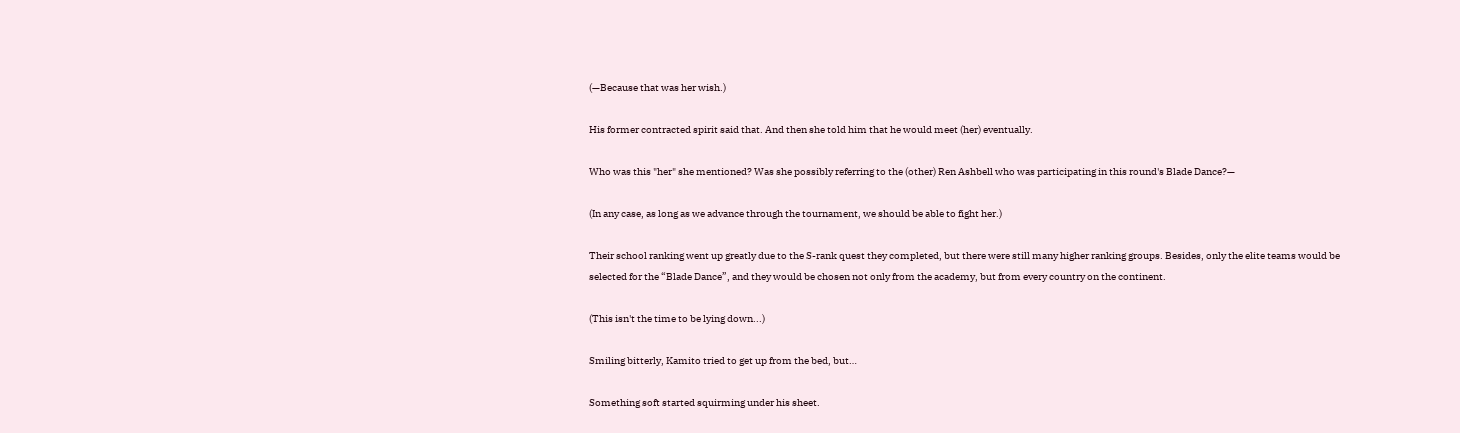(—Because that was her wish.)

His former contracted spirit said that. And then she told him that he would meet (her) eventually.

Who was this "her" she mentioned? Was she possibly referring to the (other) Ren Ashbell who was participating in this round's Blade Dance?—

(In any case, as long as we advance through the tournament, we should be able to fight her.)

Their school ranking went up greatly due to the S-rank quest they completed, but there were still many higher ranking groups. Besides, only the elite teams would be selected for the “Blade Dance”, and they would be chosen not only from the academy, but from every country on the continent.

(This isn't the time to be lying down...)

Smiling bitterly, Kamito tried to get up from the bed, but…

Something soft started squirming under his sheet.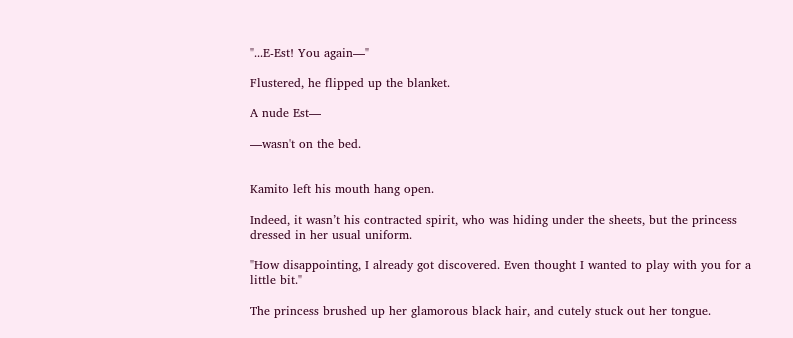"...E-Est! You again—"

Flustered, he flipped up the blanket.

A nude Est—

—wasn't on the bed.


Kamito left his mouth hang open.

Indeed, it wasn’t his contracted spirit, who was hiding under the sheets, but the princess dressed in her usual uniform.

"How disappointing, I already got discovered. Even thought I wanted to play with you for a little bit."

The princess brushed up her glamorous black hair, and cutely stuck out her tongue.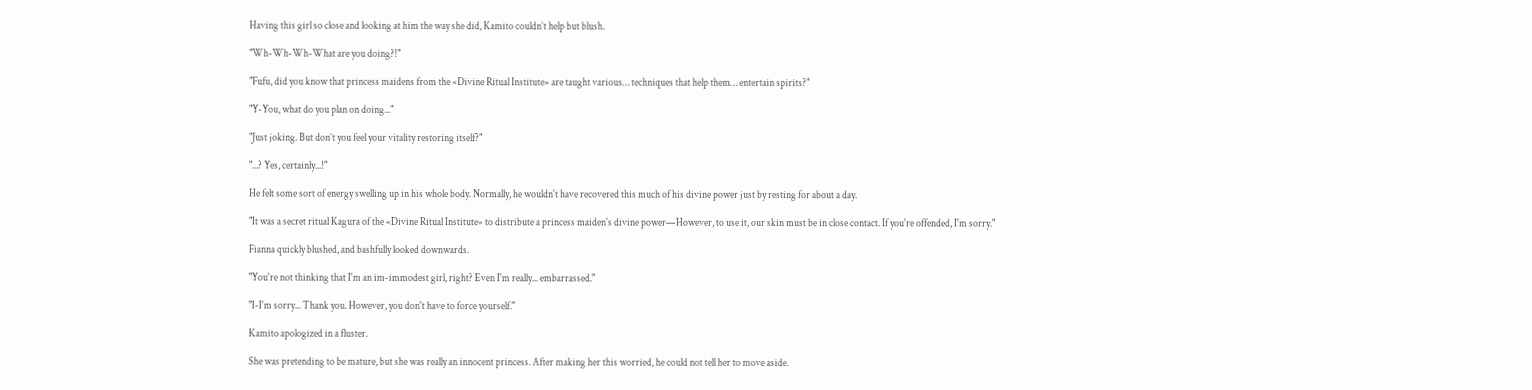Having this girl so close and looking at him the way she did, Kamito couldn’t help but blush.

"Wh-Wh-Wh-What are you doing?!"

"Fufu, did you know that princess maidens from the «Divine Ritual Institute» are taught various… techniques that help them… entertain spirits?"

"Y-You, what do you plan on doing..."

"Just joking. But don’t you feel your vitality restoring itself?"

"...? Yes, certainly...!"

He felt some sort of energy swelling up in his whole body. Normally, he wouldn't have recovered this much of his divine power just by resting for about a day.

"It was a secret ritual Kagura of the «Divine Ritual Institute» to distribute a princess maiden's divine power—However, to use it, our skin must be in close contact. If you're offended, I'm sorry."

Fianna quickly blushed, and bashfully looked downwards.

"You're not thinking that I'm an im-immodest girl, right? Even I'm really... embarrassed."

"I-I'm sorry... Thank you. However, you don't have to force yourself."

Kamito apologized in a fluster.

She was pretending to be mature, but she was really an innocent princess. After making her this worried, he could not tell her to move aside.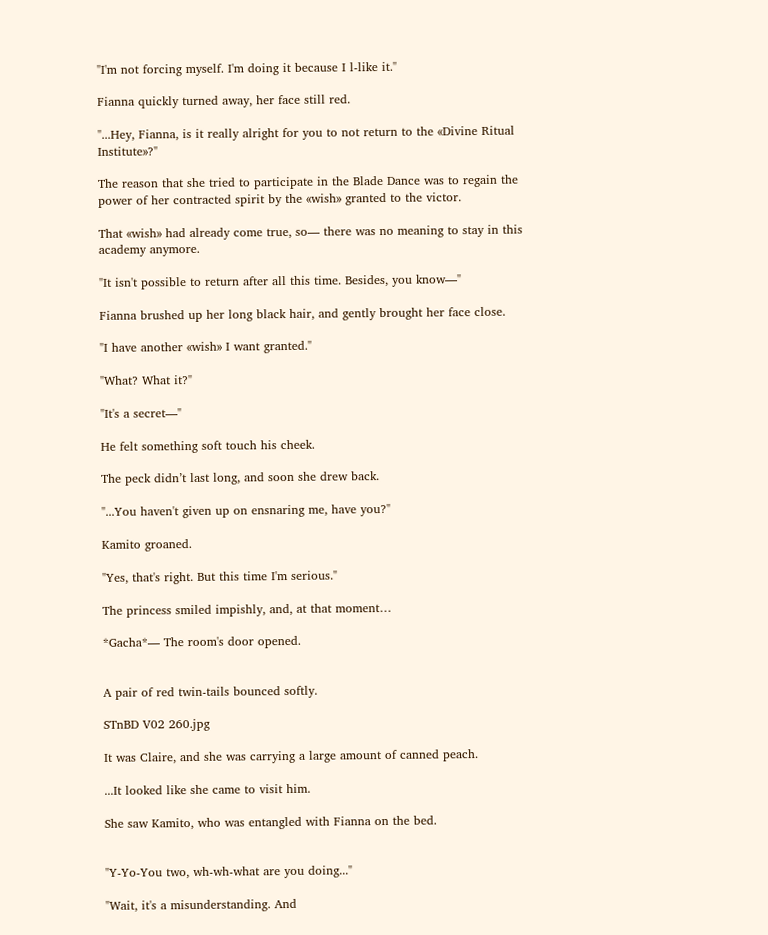"I'm not forcing myself. I'm doing it because I l-like it."

Fianna quickly turned away, her face still red.

"...Hey, Fianna, is it really alright for you to not return to the «Divine Ritual Institute»?"

The reason that she tried to participate in the Blade Dance was to regain the power of her contracted spirit by the «wish» granted to the victor.

That «wish» had already come true, so— there was no meaning to stay in this academy anymore.

"It isn't possible to return after all this time. Besides, you know—"

Fianna brushed up her long black hair, and gently brought her face close.

"I have another «wish» I want granted."

"What? What it?"

"It's a secret—"

He felt something soft touch his cheek.

The peck didn’t last long, and soon she drew back.

"...You haven't given up on ensnaring me, have you?"

Kamito groaned.

"Yes, that's right. But this time I'm serious."

The princess smiled impishly, and, at that moment…

*Gacha*— The room's door opened.


A pair of red twin-tails bounced softly.

STnBD V02 260.jpg

It was Claire, and she was carrying a large amount of canned peach.

...It looked like she came to visit him.

She saw Kamito, who was entangled with Fianna on the bed.


"Y-Yo-You two, wh-wh-what are you doing..."

"Wait, it's a misunderstanding. And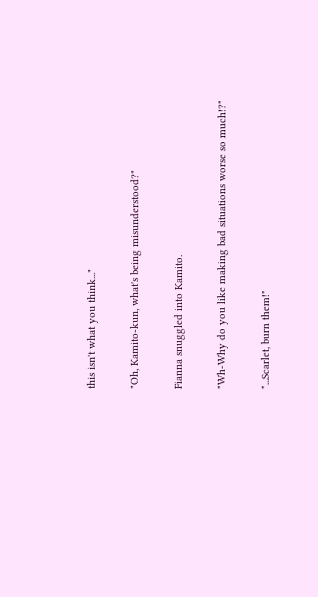this isn't what you think..."

"Oh, Kamito-kun, what's being misunderstood?"

Fianna snuggled into Kamito.

"Wh-Why do you like making bad situations worse so much!?"

"...Scarlet, burn them!"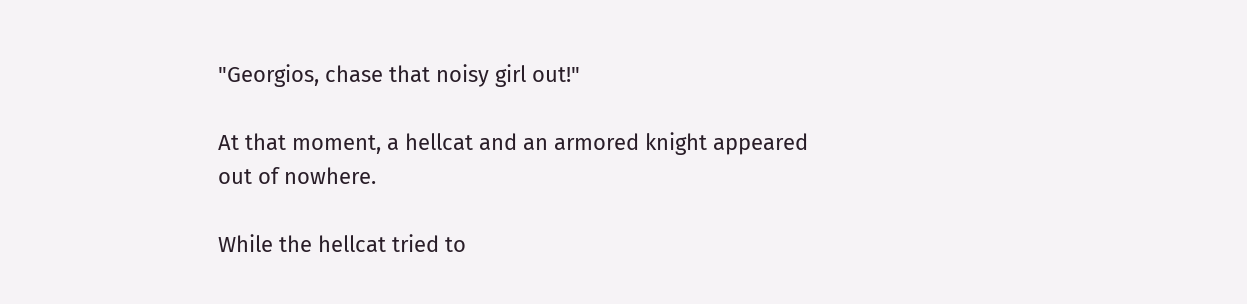"Georgios, chase that noisy girl out!"

At that moment, a hellcat and an armored knight appeared out of nowhere.

While the hellcat tried to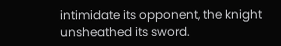intimidate its opponent, the knight unsheathed its sword.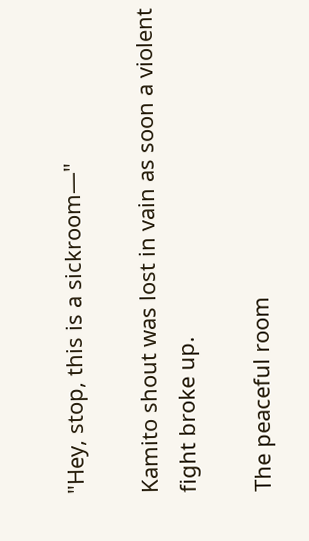"Hey, stop, this is a sickroom—"

Kamito shout was lost in vain as soon a violent fight broke up.

The peaceful room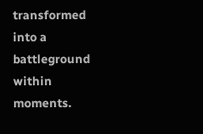transformed into a battleground within moments.